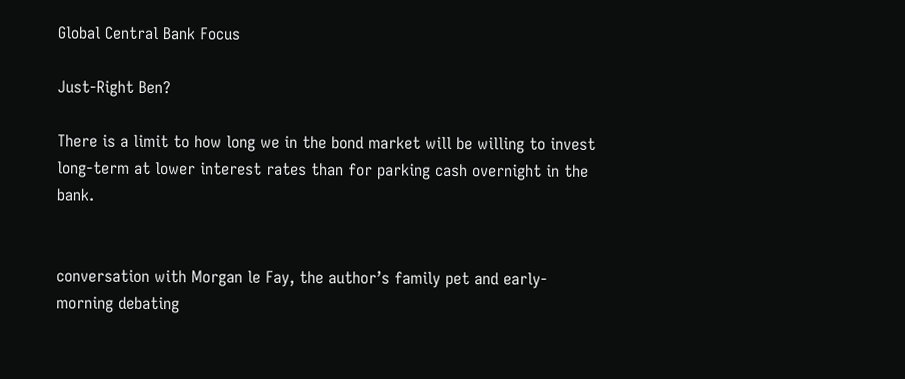Global Central Bank Focus

Just‑Right Ben?

There is a limit to how long we in the bond market will be willing to invest long-term at lower interest rates than for parking cash overnight in the bank.


conversation with Morgan le Fay, the author’s family pet and early-morning debating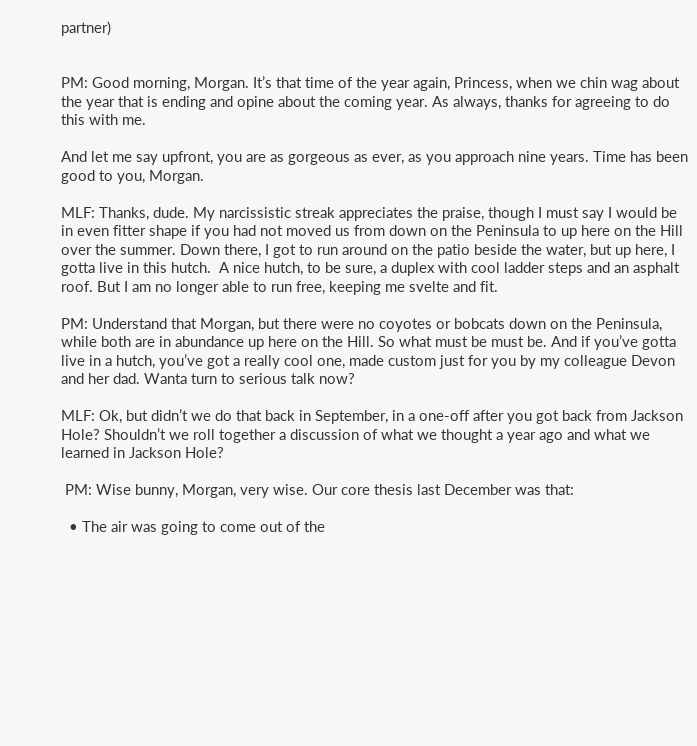partner)


PM: Good morning, Morgan. It’s that time of the year again, Princess, when we chin wag about the year that is ending and opine about the coming year. As always, thanks for agreeing to do this with me.

And let me say upfront, you are as gorgeous as ever, as you approach nine years. Time has been good to you, Morgan.

MLF: Thanks, dude. My narcissistic streak appreciates the praise, though I must say I would be in even fitter shape if you had not moved us from down on the Peninsula to up here on the Hill over the summer. Down there, I got to run around on the patio beside the water, but up here, I gotta live in this hutch.  A nice hutch, to be sure, a duplex with cool ladder steps and an asphalt roof. But I am no longer able to run free, keeping me svelte and fit.

PM: Understand that Morgan, but there were no coyotes or bobcats down on the Peninsula, while both are in abundance up here on the Hill. So what must be must be. And if you’ve gotta live in a hutch, you’ve got a really cool one, made custom just for you by my colleague Devon and her dad. Wanta turn to serious talk now?

MLF: Ok, but didn’t we do that back in September, in a one-off after you got back from Jackson Hole? Shouldn’t we roll together a discussion of what we thought a year ago and what we learned in Jackson Hole?

 PM: Wise bunny, Morgan, very wise. Our core thesis last December was that:

  • The air was going to come out of the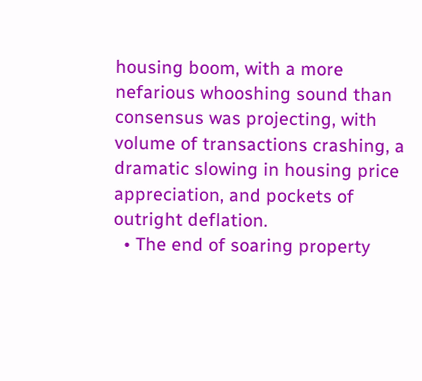housing boom, with a more nefarious whooshing sound than consensus was projecting, with volume of transactions crashing, a dramatic slowing in housing price appreciation, and pockets of outright deflation.
  • The end of soaring property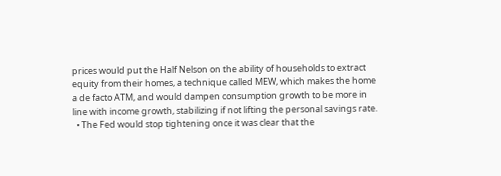prices would put the Half Nelson on the ability of households to extract equity from their homes, a technique called MEW, which makes the home a de facto ATM, and would dampen consumption growth to be more in line with income growth, stabilizing if not lifting the personal savings rate.
  • The Fed would stop tightening once it was clear that the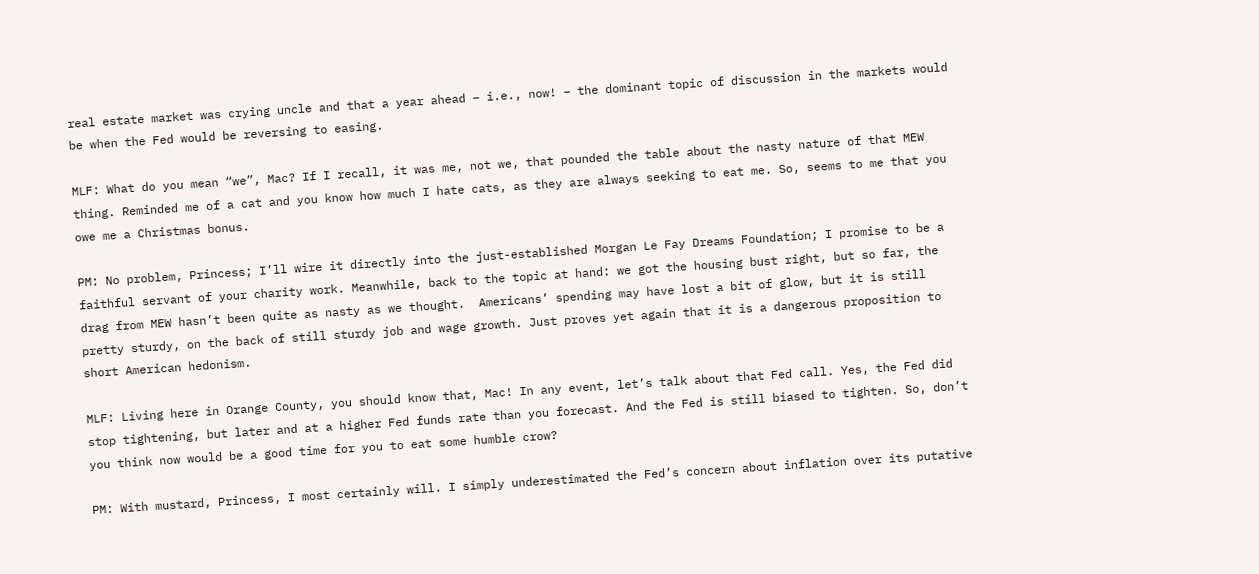real estate market was crying uncle and that a year ahead – i.e., now! – the dominant topic of discussion in the markets would be when the Fed would be reversing to easing.

MLF: What do you mean “we”, Mac? If I recall, it was me, not we, that pounded the table about the nasty nature of that MEW thing. Reminded me of a cat and you know how much I hate cats, as they are always seeking to eat me. So, seems to me that you owe me a Christmas bonus.

PM: No problem, Princess; I’ll wire it directly into the just-established Morgan Le Fay Dreams Foundation; I promise to be a faithful servant of your charity work. Meanwhile, back to the topic at hand: we got the housing bust right, but so far, the drag from MEW hasn’t been quite as nasty as we thought.  Americans’ spending may have lost a bit of glow, but it is still pretty sturdy, on the back of still sturdy job and wage growth. Just proves yet again that it is a dangerous proposition to short American hedonism.

MLF: Living here in Orange County, you should know that, Mac! In any event, let’s talk about that Fed call. Yes, the Fed did stop tightening, but later and at a higher Fed funds rate than you forecast. And the Fed is still biased to tighten. So, don’t you think now would be a good time for you to eat some humble crow?

PM: With mustard, Princess, I most certainly will. I simply underestimated the Fed’s concern about inflation over its putative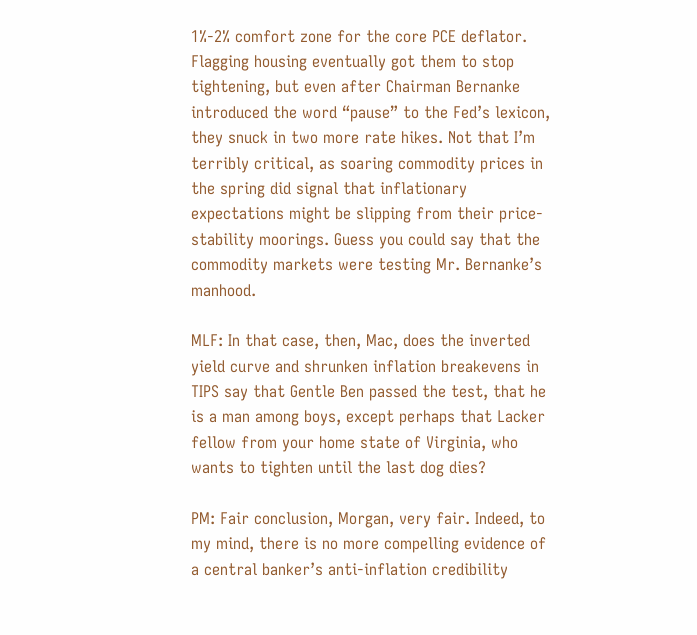1%-2% comfort zone for the core PCE deflator. Flagging housing eventually got them to stop tightening, but even after Chairman Bernanke introduced the word “pause” to the Fed’s lexicon, they snuck in two more rate hikes. Not that I’m terribly critical, as soaring commodity prices in the spring did signal that inflationary expectations might be slipping from their price-stability moorings. Guess you could say that the commodity markets were testing Mr. Bernanke’s manhood.

MLF: In that case, then, Mac, does the inverted yield curve and shrunken inflation breakevens in TIPS say that Gentle Ben passed the test, that he is a man among boys, except perhaps that Lacker fellow from your home state of Virginia, who wants to tighten until the last dog dies?

PM: Fair conclusion, Morgan, very fair. Indeed, to my mind, there is no more compelling evidence of a central banker’s anti-inflation credibility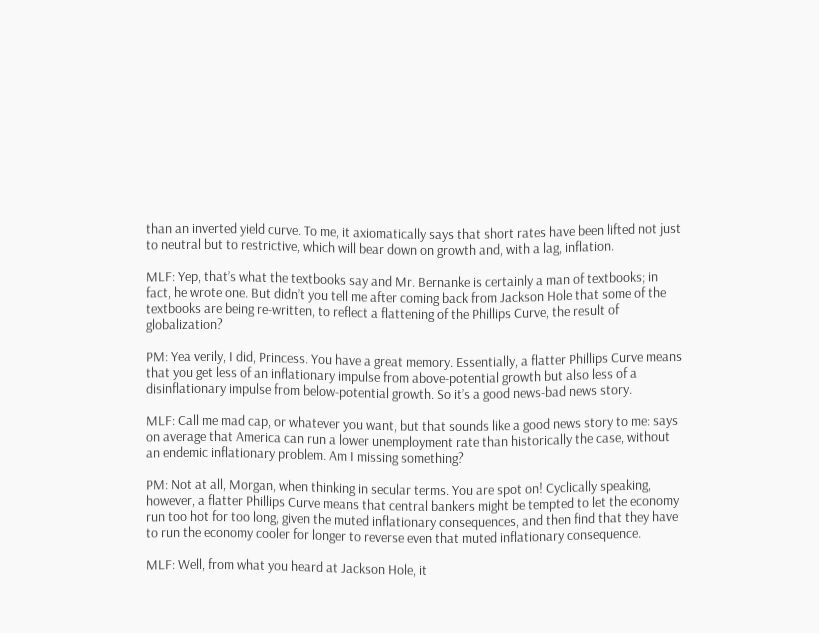than an inverted yield curve. To me, it axiomatically says that short rates have been lifted not just to neutral but to restrictive, which will bear down on growth and, with a lag, inflation.

MLF: Yep, that’s what the textbooks say and Mr. Bernanke is certainly a man of textbooks; in fact, he wrote one. But didn’t you tell me after coming back from Jackson Hole that some of the textbooks are being re-written, to reflect a flattening of the Phillips Curve, the result of globalization?

PM: Yea verily, I did, Princess. You have a great memory. Essentially, a flatter Phillips Curve means that you get less of an inflationary impulse from above-potential growth but also less of a disinflationary impulse from below-potential growth. So it’s a good news-bad news story.

MLF: Call me mad cap, or whatever you want, but that sounds like a good news story to me: says on average that America can run a lower unemployment rate than historically the case, without an endemic inflationary problem. Am I missing something?

PM: Not at all, Morgan, when thinking in secular terms. You are spot on! Cyclically speaking, however, a flatter Phillips Curve means that central bankers might be tempted to let the economy run too hot for too long, given the muted inflationary consequences, and then find that they have to run the economy cooler for longer to reverse even that muted inflationary consequence.

MLF: Well, from what you heard at Jackson Hole, it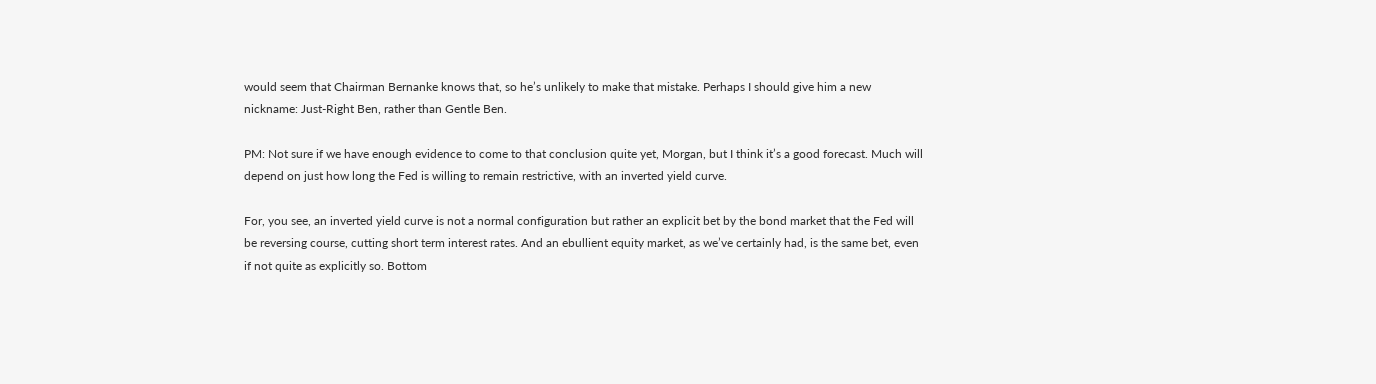would seem that Chairman Bernanke knows that, so he’s unlikely to make that mistake. Perhaps I should give him a new nickname: Just-Right Ben, rather than Gentle Ben.

PM: Not sure if we have enough evidence to come to that conclusion quite yet, Morgan, but I think it’s a good forecast. Much will depend on just how long the Fed is willing to remain restrictive, with an inverted yield curve.

For, you see, an inverted yield curve is not a normal configuration but rather an explicit bet by the bond market that the Fed will be reversing course, cutting short term interest rates. And an ebullient equity market, as we’ve certainly had, is the same bet, even if not quite as explicitly so. Bottom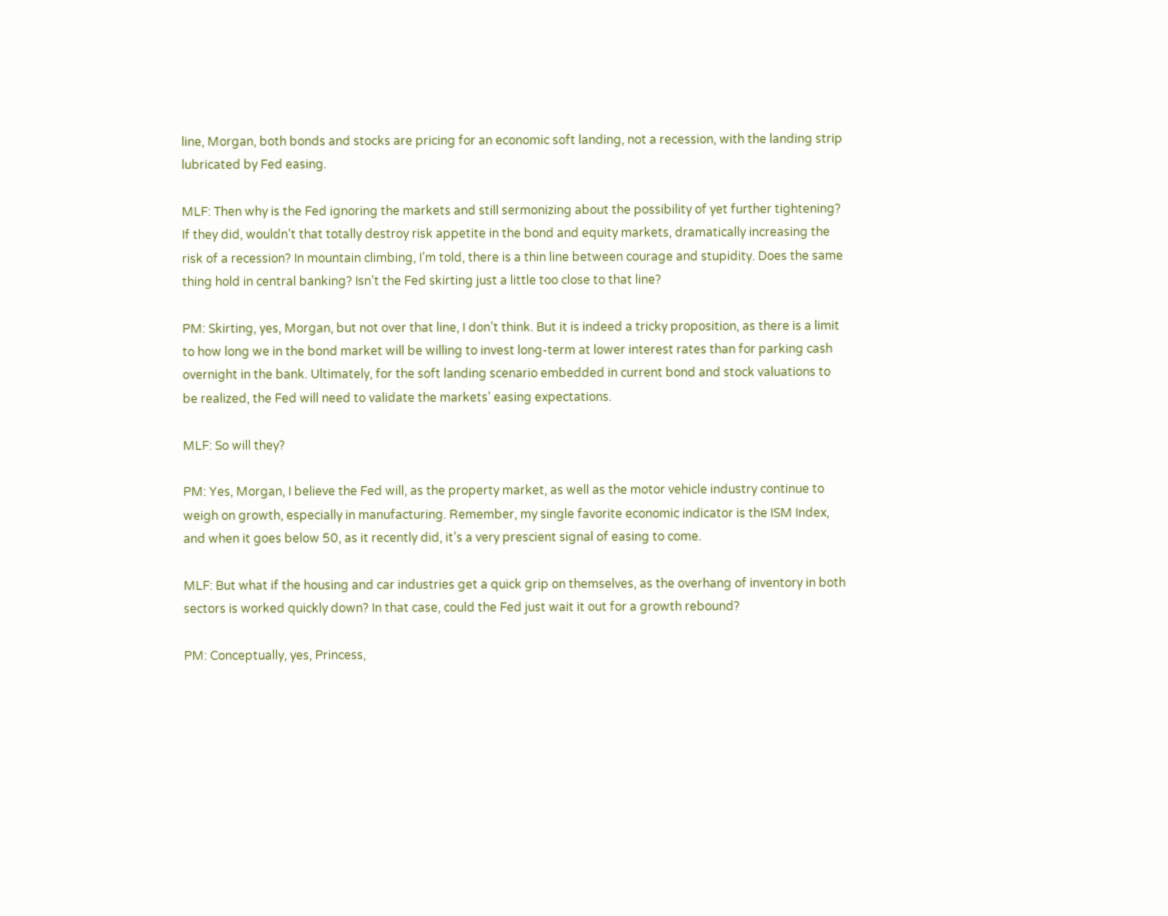line, Morgan, both bonds and stocks are pricing for an economic soft landing, not a recession, with the landing strip lubricated by Fed easing.

MLF: Then why is the Fed ignoring the markets and still sermonizing about the possibility of yet further tightening? If they did, wouldn’t that totally destroy risk appetite in the bond and equity markets, dramatically increasing the risk of a recession? In mountain climbing, I’m told, there is a thin line between courage and stupidity. Does the same thing hold in central banking? Isn’t the Fed skirting just a little too close to that line?

PM: Skirting, yes, Morgan, but not over that line, I don’t think. But it is indeed a tricky proposition, as there is a limit to how long we in the bond market will be willing to invest long-term at lower interest rates than for parking cash overnight in the bank. Ultimately, for the soft landing scenario embedded in current bond and stock valuations to be realized, the Fed will need to validate the markets’ easing expectations.

MLF: So will they?

PM: Yes, Morgan, I believe the Fed will, as the property market, as well as the motor vehicle industry continue to weigh on growth, especially in manufacturing. Remember, my single favorite economic indicator is the ISM Index, and when it goes below 50, as it recently did, it’s a very prescient signal of easing to come.

MLF: But what if the housing and car industries get a quick grip on themselves, as the overhang of inventory in both sectors is worked quickly down? In that case, could the Fed just wait it out for a growth rebound?

PM: Conceptually, yes, Princess,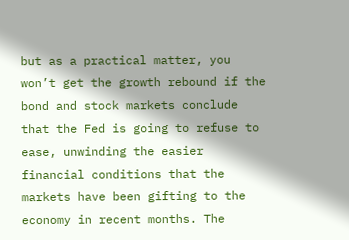but as a practical matter, you won’t get the growth rebound if the bond and stock markets conclude that the Fed is going to refuse to ease, unwinding the easier financial conditions that the markets have been gifting to the economy in recent months. The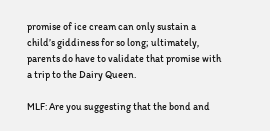promise of ice cream can only sustain a child’s giddiness for so long; ultimately, parents do have to validate that promise with a trip to the Dairy Queen.

MLF: Are you suggesting that the bond and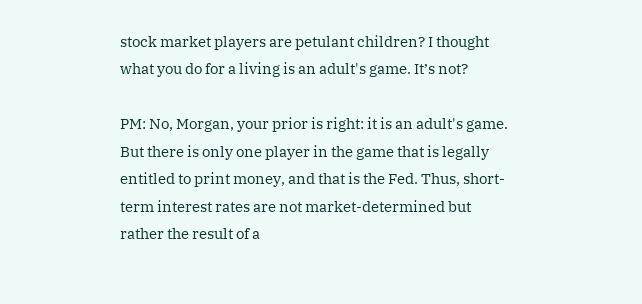stock market players are petulant children? I thought what you do for a living is an adult's game. It’s not?

PM: No, Morgan, your prior is right: it is an adult's game. But there is only one player in the game that is legally entitled to print money, and that is the Fed. Thus, short-term interest rates are not market-determined but rather the result of a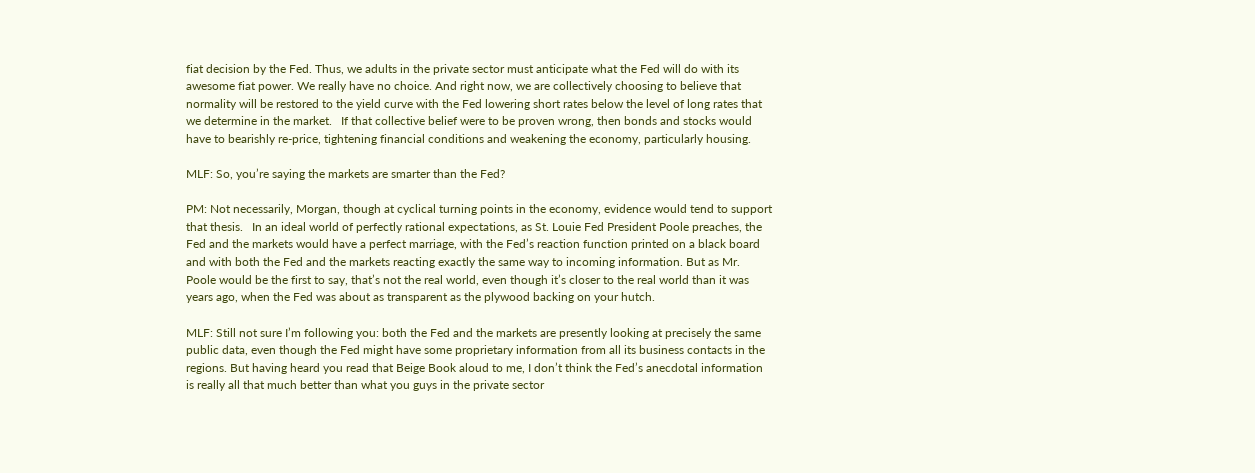fiat decision by the Fed. Thus, we adults in the private sector must anticipate what the Fed will do with its awesome fiat power. We really have no choice. And right now, we are collectively choosing to believe that normality will be restored to the yield curve with the Fed lowering short rates below the level of long rates that we determine in the market.   If that collective belief were to be proven wrong, then bonds and stocks would have to bearishly re-price, tightening financial conditions and weakening the economy, particularly housing.

MLF: So, you’re saying the markets are smarter than the Fed?

PM: Not necessarily, Morgan, though at cyclical turning points in the economy, evidence would tend to support that thesis.   In an ideal world of perfectly rational expectations, as St. Louie Fed President Poole preaches, the Fed and the markets would have a perfect marriage, with the Fed’s reaction function printed on a black board and with both the Fed and the markets reacting exactly the same way to incoming information. But as Mr. Poole would be the first to say, that’s not the real world, even though it’s closer to the real world than it was years ago, when the Fed was about as transparent as the plywood backing on your hutch.

MLF: Still not sure I’m following you: both the Fed and the markets are presently looking at precisely the same public data, even though the Fed might have some proprietary information from all its business contacts in the regions. But having heard you read that Beige Book aloud to me, I don’t think the Fed’s anecdotal information is really all that much better than what you guys in the private sector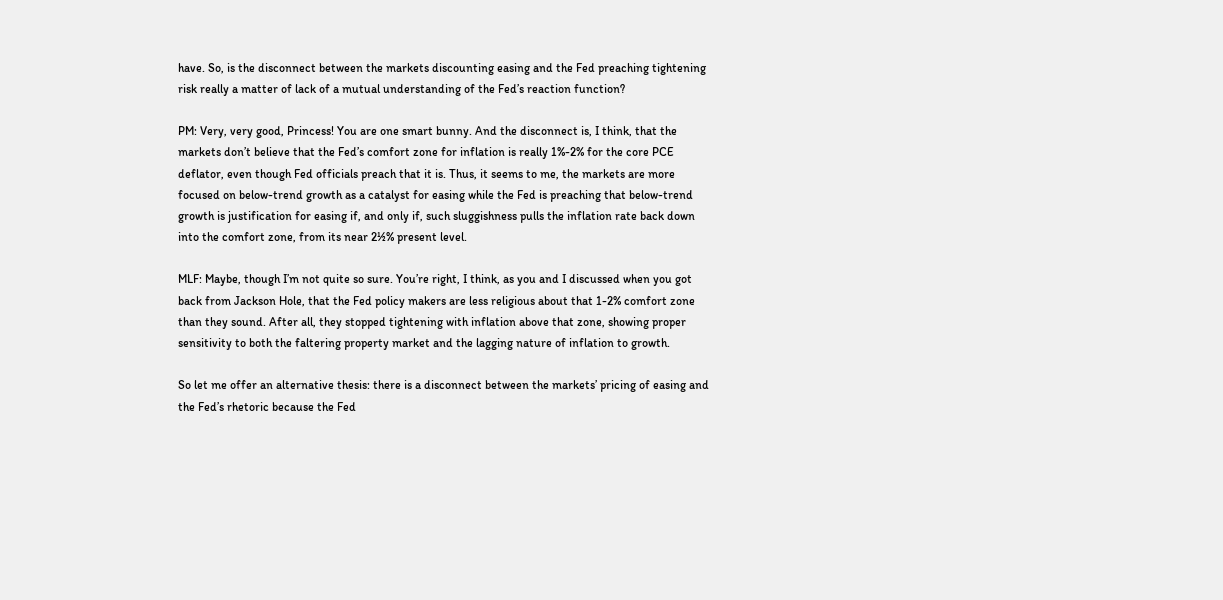have. So, is the disconnect between the markets discounting easing and the Fed preaching tightening risk really a matter of lack of a mutual understanding of the Fed’s reaction function?

PM: Very, very good, Princess! You are one smart bunny. And the disconnect is, I think, that the markets don’t believe that the Fed’s comfort zone for inflation is really 1%-2% for the core PCE deflator, even though Fed officials preach that it is. Thus, it seems to me, the markets are more focused on below-trend growth as a catalyst for easing while the Fed is preaching that below-trend growth is justification for easing if, and only if, such sluggishness pulls the inflation rate back down into the comfort zone, from its near 2½% present level.

MLF: Maybe, though I’m not quite so sure. You’re right, I think, as you and I discussed when you got back from Jackson Hole, that the Fed policy makers are less religious about that 1-2% comfort zone than they sound. After all, they stopped tightening with inflation above that zone, showing proper sensitivity to both the faltering property market and the lagging nature of inflation to growth.

So let me offer an alternative thesis: there is a disconnect between the markets’ pricing of easing and the Fed’s rhetoric because the Fed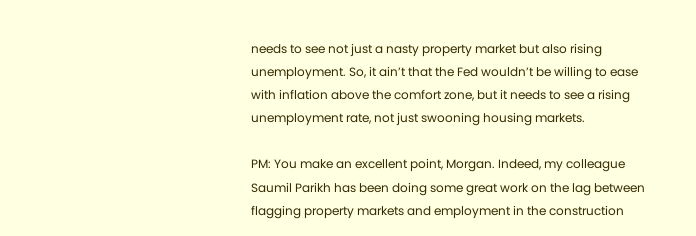needs to see not just a nasty property market but also rising unemployment. So, it ain’t that the Fed wouldn’t be willing to ease with inflation above the comfort zone, but it needs to see a rising unemployment rate, not just swooning housing markets.

PM: You make an excellent point, Morgan. Indeed, my colleague Saumil Parikh has been doing some great work on the lag between flagging property markets and employment in the construction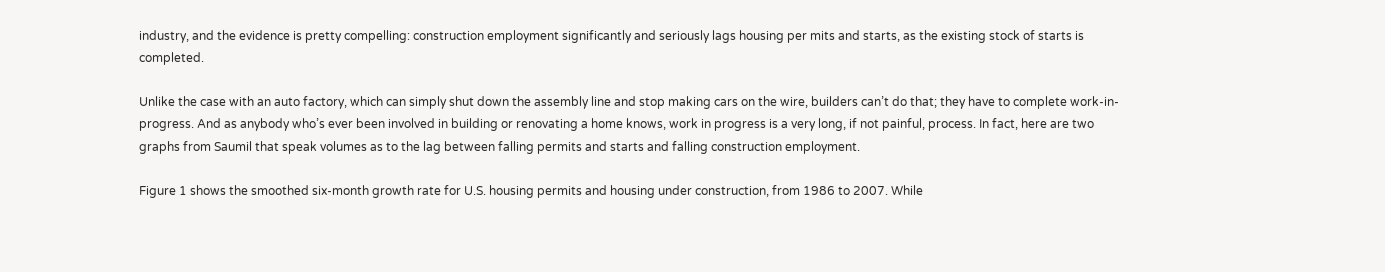industry, and the evidence is pretty compelling: construction employment significantly and seriously lags housing per mits and starts, as the existing stock of starts is completed.

Unlike the case with an auto factory, which can simply shut down the assembly line and stop making cars on the wire, builders can’t do that; they have to complete work-in-progress. And as anybody who’s ever been involved in building or renovating a home knows, work in progress is a very long, if not painful, process. In fact, here are two graphs from Saumil that speak volumes as to the lag between falling permits and starts and falling construction employment.

Figure 1 shows the smoothed six-month growth rate for U.S. housing permits and housing under construction, from 1986 to 2007. While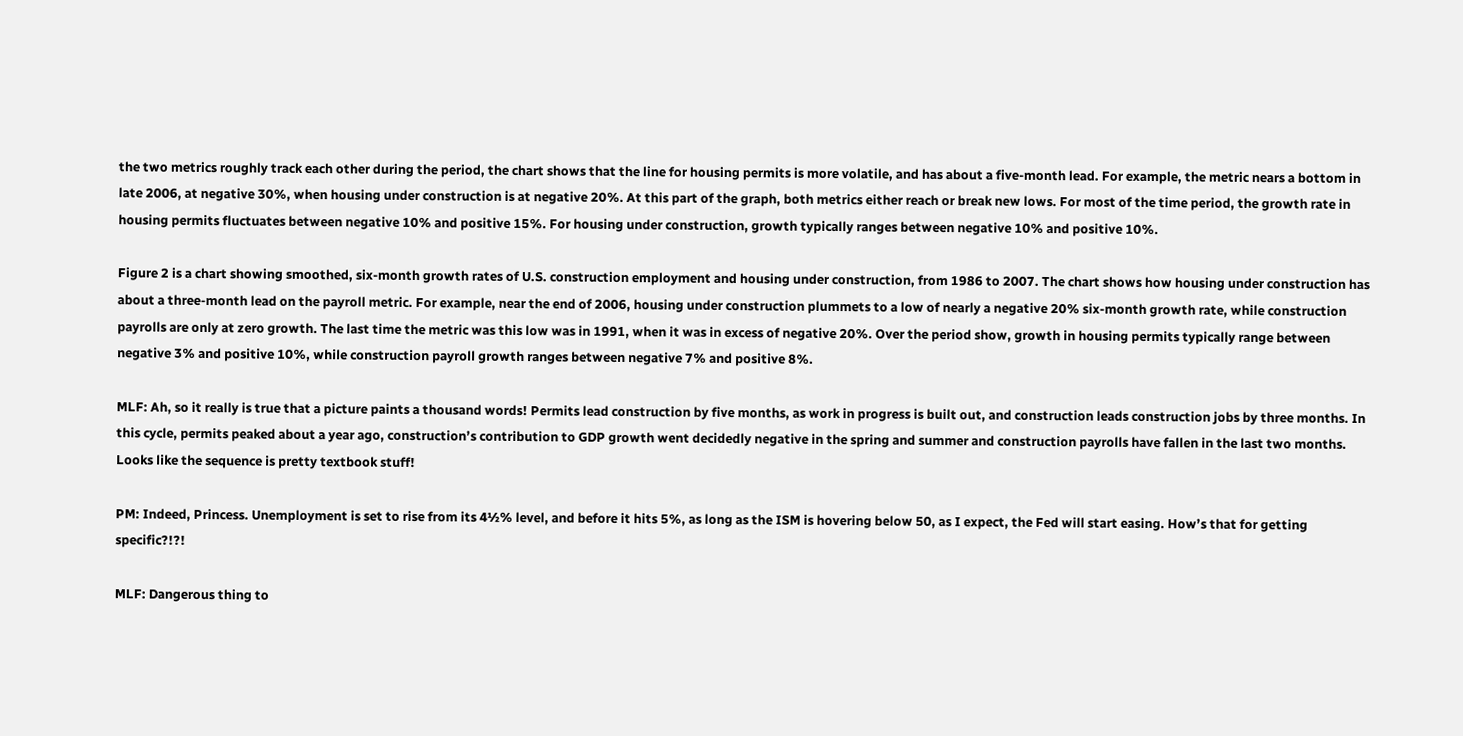the two metrics roughly track each other during the period, the chart shows that the line for housing permits is more volatile, and has about a five-month lead. For example, the metric nears a bottom in late 2006, at negative 30%, when housing under construction is at negative 20%. At this part of the graph, both metrics either reach or break new lows. For most of the time period, the growth rate in housing permits fluctuates between negative 10% and positive 15%. For housing under construction, growth typically ranges between negative 10% and positive 10%.

Figure 2 is a chart showing smoothed, six-month growth rates of U.S. construction employment and housing under construction, from 1986 to 2007. The chart shows how housing under construction has about a three-month lead on the payroll metric. For example, near the end of 2006, housing under construction plummets to a low of nearly a negative 20% six-month growth rate, while construction payrolls are only at zero growth. The last time the metric was this low was in 1991, when it was in excess of negative 20%. Over the period show, growth in housing permits typically range between negative 3% and positive 10%, while construction payroll growth ranges between negative 7% and positive 8%.

MLF: Ah, so it really is true that a picture paints a thousand words! Permits lead construction by five months, as work in progress is built out, and construction leads construction jobs by three months. In this cycle, permits peaked about a year ago, construction’s contribution to GDP growth went decidedly negative in the spring and summer and construction payrolls have fallen in the last two months. Looks like the sequence is pretty textbook stuff!

PM: Indeed, Princess. Unemployment is set to rise from its 4½% level, and before it hits 5%, as long as the ISM is hovering below 50, as I expect, the Fed will start easing. How’s that for getting specific?!?!

MLF: Dangerous thing to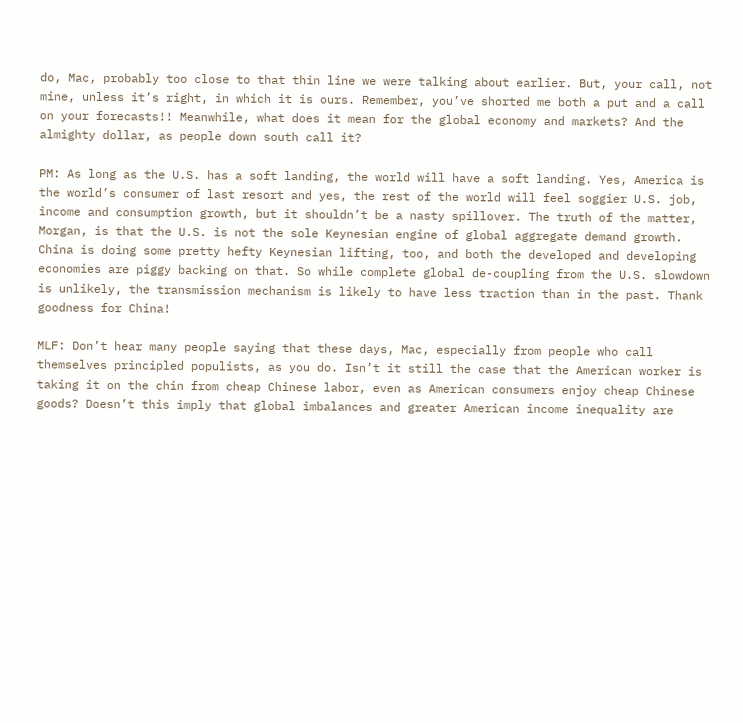do, Mac, probably too close to that thin line we were talking about earlier. But, your call, not mine, unless it’s right, in which it is ours. Remember, you’ve shorted me both a put and a call on your forecasts!! Meanwhile, what does it mean for the global economy and markets? And the almighty dollar, as people down south call it?

PM: As long as the U.S. has a soft landing, the world will have a soft landing. Yes, America is the world’s consumer of last resort and yes, the rest of the world will feel soggier U.S. job, income and consumption growth, but it shouldn’t be a nasty spillover. The truth of the matter, Morgan, is that the U.S. is not the sole Keynesian engine of global aggregate demand growth. China is doing some pretty hefty Keynesian lifting, too, and both the developed and developing economies are piggy backing on that. So while complete global de-coupling from the U.S. slowdown is unlikely, the transmission mechanism is likely to have less traction than in the past. Thank goodness for China!

MLF: Don’t hear many people saying that these days, Mac, especially from people who call themselves principled populists, as you do. Isn’t it still the case that the American worker is taking it on the chin from cheap Chinese labor, even as American consumers enjoy cheap Chinese goods? Doesn’t this imply that global imbalances and greater American income inequality are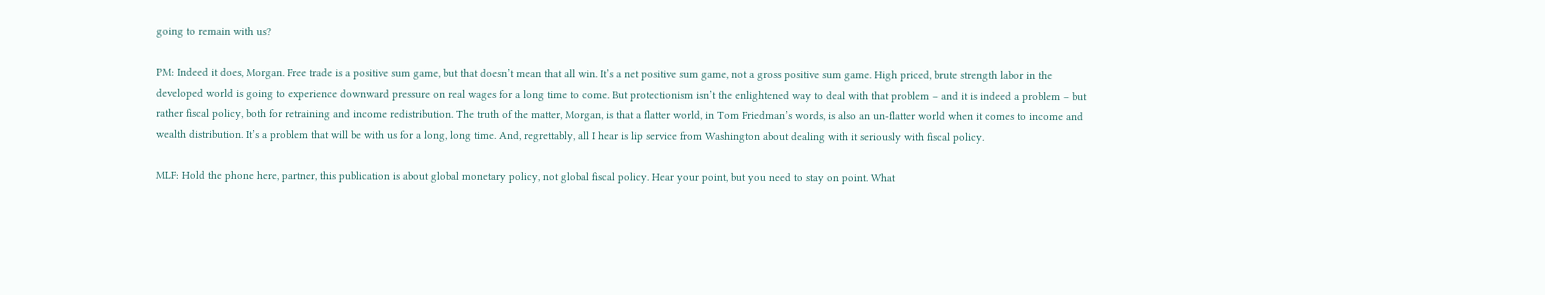going to remain with us?

PM: Indeed it does, Morgan. Free trade is a positive sum game, but that doesn’t mean that all win. It’s a net positive sum game, not a gross positive sum game. High priced, brute strength labor in the developed world is going to experience downward pressure on real wages for a long time to come. But protectionism isn’t the enlightened way to deal with that problem – and it is indeed a problem – but rather fiscal policy, both for retraining and income redistribution. The truth of the matter, Morgan, is that a flatter world, in Tom Friedman’s words, is also an un-flatter world when it comes to income and wealth distribution. It’s a problem that will be with us for a long, long time. And, regrettably, all I hear is lip service from Washington about dealing with it seriously with fiscal policy.

MLF: Hold the phone here, partner, this publication is about global monetary policy, not global fiscal policy. Hear your point, but you need to stay on point. What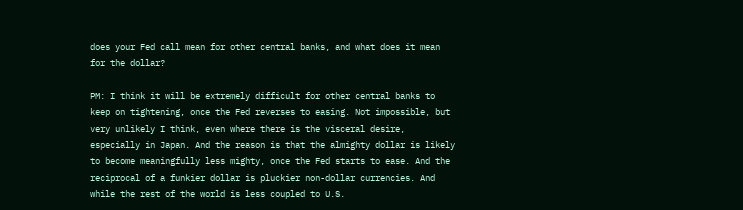does your Fed call mean for other central banks, and what does it mean for the dollar?

PM: I think it will be extremely difficult for other central banks to keep on tightening, once the Fed reverses to easing. Not impossible, but very unlikely I think, even where there is the visceral desire, especially in Japan. And the reason is that the almighty dollar is likely to become meaningfully less mighty, once the Fed starts to ease. And the reciprocal of a funkier dollar is pluckier non-dollar currencies. And while the rest of the world is less coupled to U.S.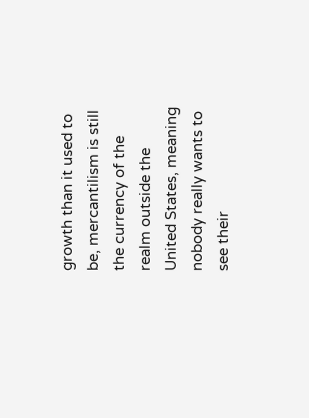growth than it used to be, mercantilism is still the currency of the realm outside the United States, meaning nobody really wants to see their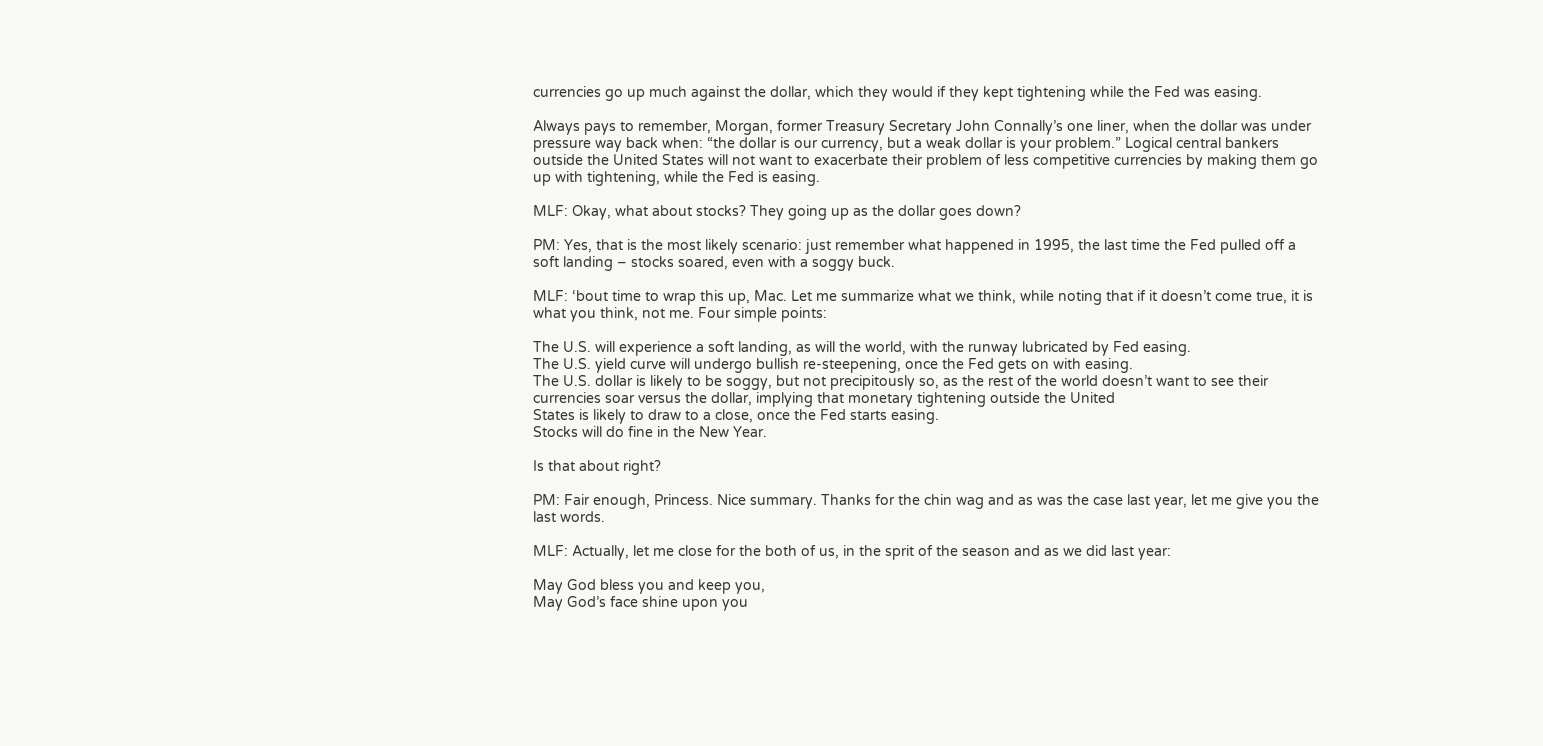currencies go up much against the dollar, which they would if they kept tightening while the Fed was easing.

Always pays to remember, Morgan, former Treasury Secretary John Connally’s one liner, when the dollar was under pressure way back when: “the dollar is our currency, but a weak dollar is your problem.” Logical central bankers outside the United States will not want to exacerbate their problem of less competitive currencies by making them go up with tightening, while the Fed is easing.

MLF: Okay, what about stocks? They going up as the dollar goes down?

PM: Yes, that is the most likely scenario: just remember what happened in 1995, the last time the Fed pulled off a soft landing – stocks soared, even with a soggy buck.

MLF: ‘bout time to wrap this up, Mac. Let me summarize what we think, while noting that if it doesn’t come true, it is what you think, not me. Four simple points:

The U.S. will experience a soft landing, as will the world, with the runway lubricated by Fed easing.
The U.S. yield curve will undergo bullish re-steepening, once the Fed gets on with easing.
The U.S. dollar is likely to be soggy, but not precipitously so, as the rest of the world doesn’t want to see their currencies soar versus the dollar, implying that monetary tightening outside the United
States is likely to draw to a close, once the Fed starts easing.
Stocks will do fine in the New Year.

Is that about right?

PM: Fair enough, Princess. Nice summary. Thanks for the chin wag and as was the case last year, let me give you the last words.

MLF: Actually, let me close for the both of us, in the sprit of the season and as we did last year:

May God bless you and keep you,
May God’s face shine upon you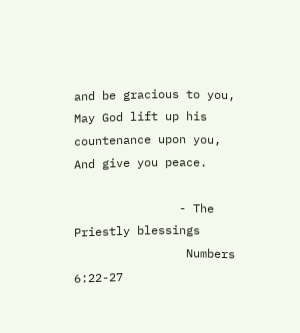and be gracious to you,
May God lift up his countenance upon you,
And give you peace.

               - The Priestly blessings
                Numbers 6:22-27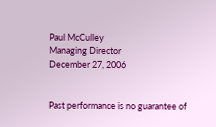Paul McCulley
Managing Director
December 27, 2006


Past performance is no guarantee of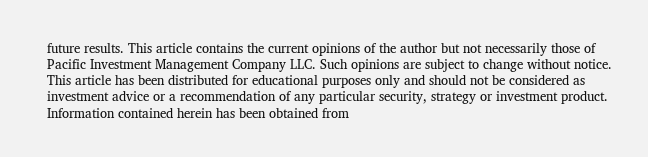future results. This article contains the current opinions of the author but not necessarily those of Pacific Investment Management Company LLC. Such opinions are subject to change without notice. This article has been distributed for educational purposes only and should not be considered as investment advice or a recommendation of any particular security, strategy or investment product. Information contained herein has been obtained from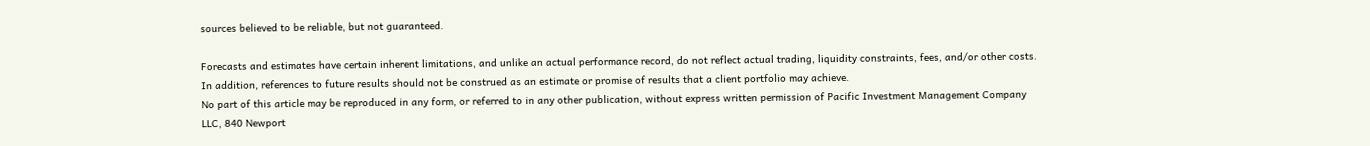sources believed to be reliable, but not guaranteed.

Forecasts and estimates have certain inherent limitations, and unlike an actual performance record, do not reflect actual trading, liquidity constraints, fees, and/or other costs. In addition, references to future results should not be construed as an estimate or promise of results that a client portfolio may achieve.
No part of this article may be reproduced in any form, or referred to in any other publication, without express written permission of Pacific Investment Management Company LLC, 840 Newport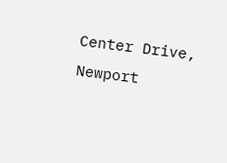Center Drive, Newport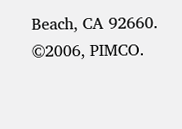Beach, CA 92660. ©2006, PIMCO.